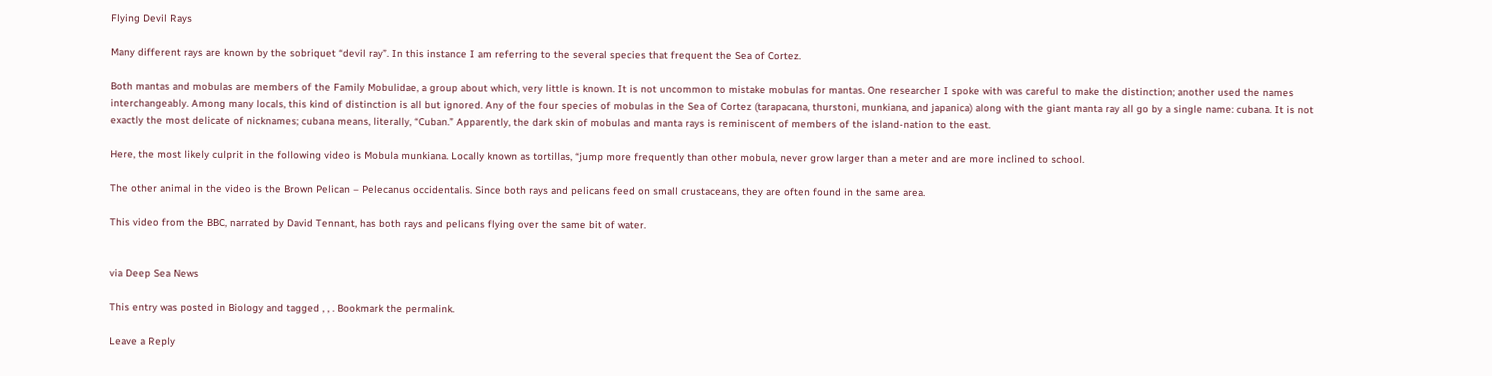Flying Devil Rays

Many different rays are known by the sobriquet “devil ray”. In this instance I am referring to the several species that frequent the Sea of Cortez.

Both mantas and mobulas are members of the Family Mobulidae, a group about which, very little is known. It is not uncommon to mistake mobulas for mantas. One researcher I spoke with was careful to make the distinction; another used the names interchangeably. Among many locals, this kind of distinction is all but ignored. Any of the four species of mobulas in the Sea of Cortez (tarapacana, thurstoni, munkiana, and japanica) along with the giant manta ray all go by a single name: cubana. It is not exactly the most delicate of nicknames; cubana means, literally, “Cuban.” Apparently, the dark skin of mobulas and manta rays is reminiscent of members of the island-nation to the east.

Here, the most likely culprit in the following video is Mobula munkiana. Locally known as tortillas, “jump more frequently than other mobula, never grow larger than a meter and are more inclined to school.

The other animal in the video is the Brown Pelican – Pelecanus occidentalis. Since both rays and pelicans feed on small crustaceans, they are often found in the same area.

This video from the BBC, narrated by David Tennant, has both rays and pelicans flying over the same bit of water.


via Deep Sea News

This entry was posted in Biology and tagged , , . Bookmark the permalink.

Leave a Reply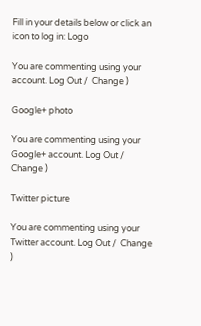Fill in your details below or click an icon to log in: Logo

You are commenting using your account. Log Out /  Change )

Google+ photo

You are commenting using your Google+ account. Log Out /  Change )

Twitter picture

You are commenting using your Twitter account. Log Out /  Change )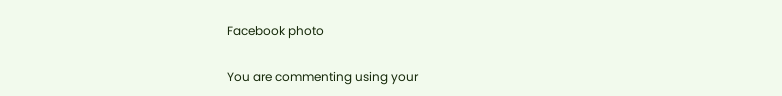Facebook photo

You are commenting using your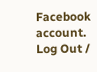Facebook account. Log Out /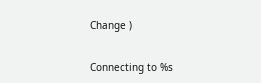Change )


Connecting to %s